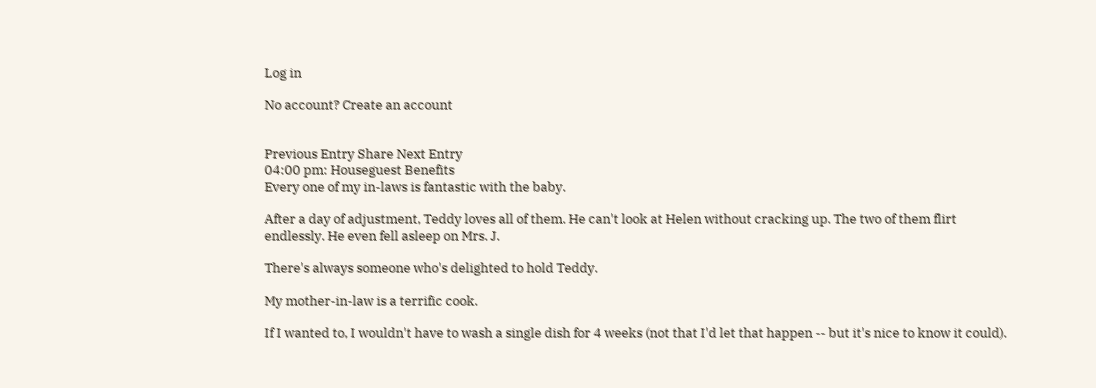Log in

No account? Create an account


Previous Entry Share Next Entry
04:00 pm: Houseguest Benefits
Every one of my in-laws is fantastic with the baby.

After a day of adjustment, Teddy loves all of them. He can't look at Helen without cracking up. The two of them flirt endlessly. He even fell asleep on Mrs. J.

There's always someone who's delighted to hold Teddy.

My mother-in-law is a terrific cook.

If I wanted to, I wouldn't have to wash a single dish for 4 weeks (not that I'd let that happen -- but it's nice to know it could).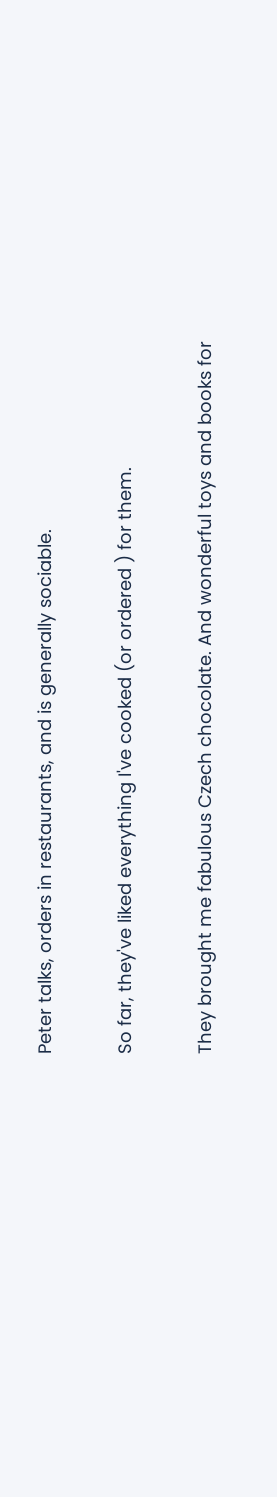Peter talks, orders in restaurants, and is generally sociable.

So far, they've liked everything I've cooked (or ordered ) for them.

They brought me fabulous Czech chocolate. And wonderful toys and books for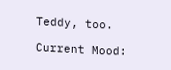Teddy, too.

Current Mood: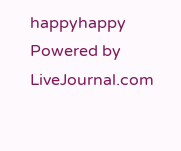happyhappy
Powered by LiveJournal.com